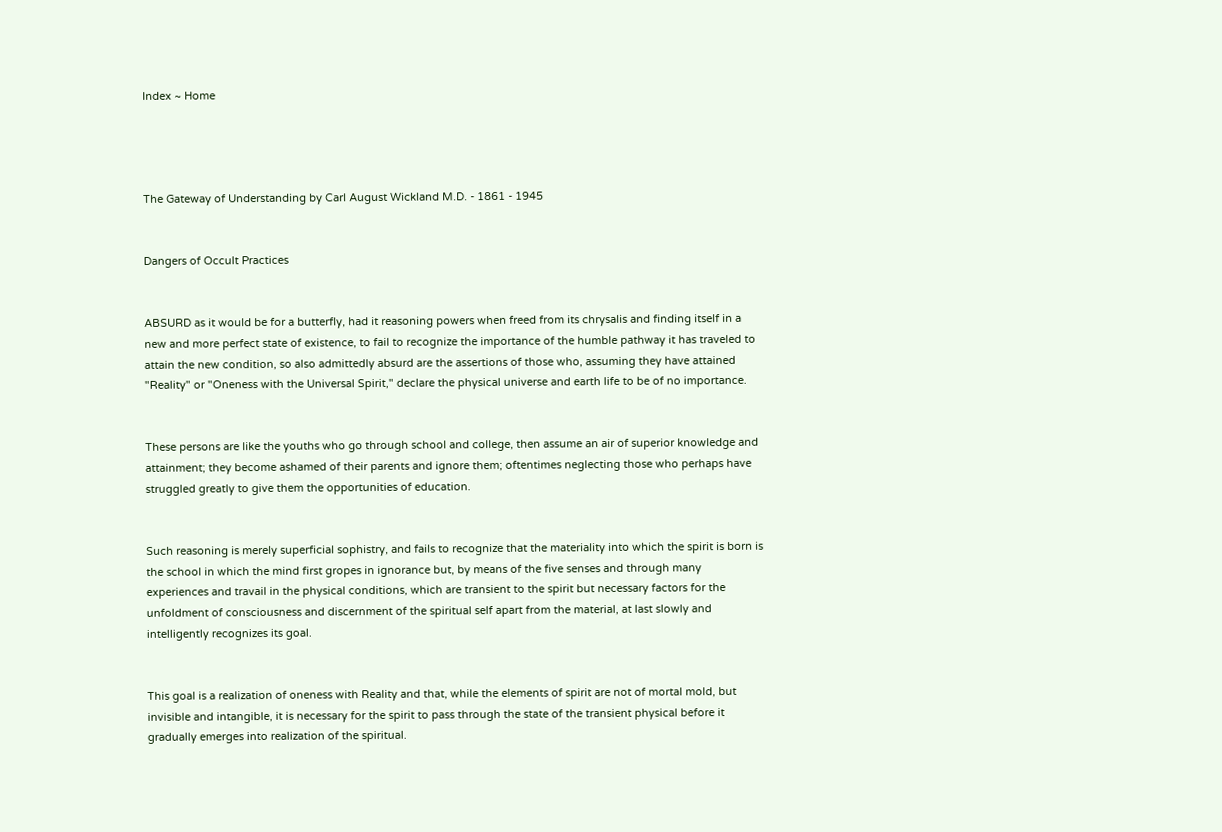Index ~ Home




The Gateway of Understanding by Carl August Wickland M.D. - 1861 - 1945


Dangers of Occult Practices


ABSURD as it would be for a butterfly, had it reasoning powers when freed from its chrysalis and finding itself in a new and more perfect state of existence, to fail to recognize the importance of the humble pathway it has traveled to attain the new condition, so also admittedly absurd are the assertions of those who, assuming they have attained "Reality" or "Oneness with the Universal Spirit," declare the physical universe and earth life to be of no importance.


These persons are like the youths who go through school and college, then assume an air of superior knowledge and attainment; they become ashamed of their parents and ignore them; oftentimes neglecting those who perhaps have struggled greatly to give them the opportunities of education.


Such reasoning is merely superficial sophistry, and fails to recognize that the materiality into which the spirit is born is the school in which the mind first gropes in ignorance but, by means of the five senses and through many experiences and travail in the physical conditions, which are transient to the spirit but necessary factors for the unfoldment of consciousness and discernment of the spiritual self apart from the material, at last slowly and intelligently recognizes its goal.


This goal is a realization of oneness with Reality and that, while the elements of spirit are not of mortal mold, but invisible and intangible, it is necessary for the spirit to pass through the state of the transient physical before it gradually emerges into realization of the spiritual.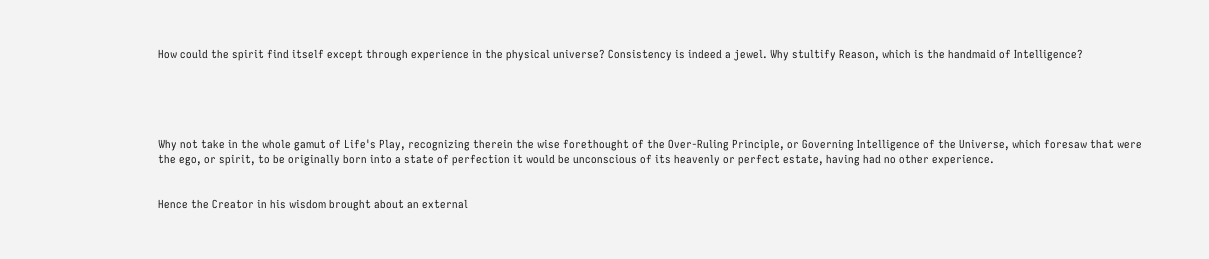How could the spirit find itself except through experience in the physical universe? Consistency is indeed a jewel. Why stultify Reason, which is the handmaid of Intelligence?





Why not take in the whole gamut of Life's Play, recognizing therein the wise forethought of the Over-Ruling Principle, or Governing Intelligence of the Universe, which foresaw that were the ego, or spirit, to be originally born into a state of perfection it would be unconscious of its heavenly or perfect estate, having had no other experience.


Hence the Creator in his wisdom brought about an external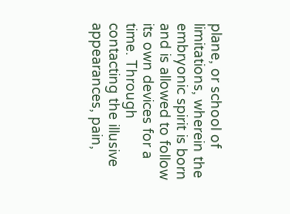plane, or school of limitations, wherein the embryonic spirit is born and is allowed to follow its own devices for a time. Through contacting the illusive appearances, pain,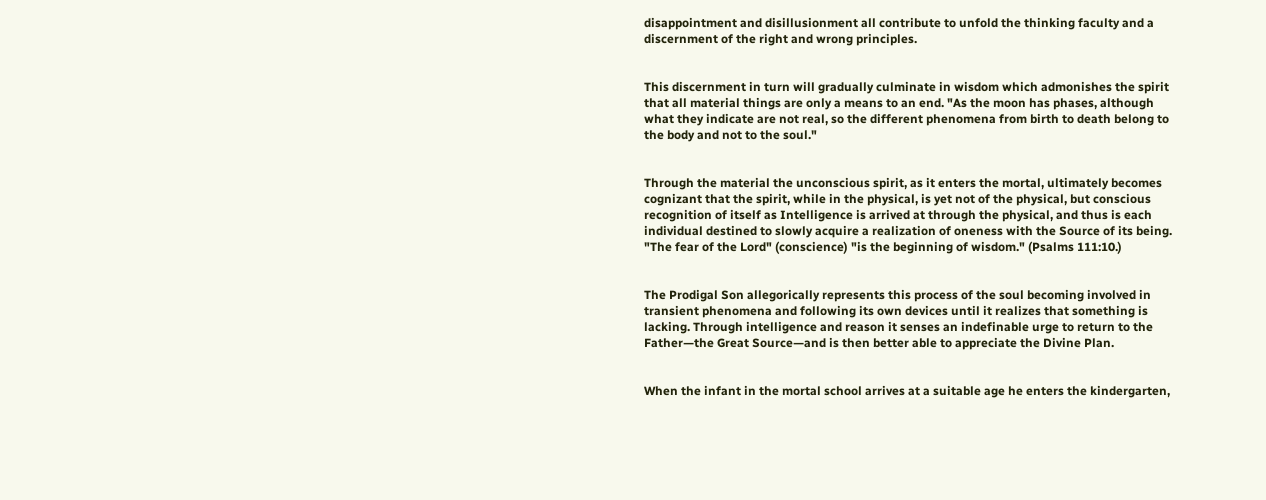disappointment and disillusionment all contribute to unfold the thinking faculty and a discernment of the right and wrong principles.


This discernment in turn will gradually culminate in wisdom which admonishes the spirit that all material things are only a means to an end. "As the moon has phases, although what they indicate are not real, so the different phenomena from birth to death belong to the body and not to the soul."


Through the material the unconscious spirit, as it enters the mortal, ultimately becomes cognizant that the spirit, while in the physical, is yet not of the physical, but conscious recognition of itself as Intelligence is arrived at through the physical, and thus is each individual destined to slowly acquire a realization of oneness with the Source of its being. "The fear of the Lord" (conscience) "is the beginning of wisdom." (Psalms 111:10.)


The Prodigal Son allegorically represents this process of the soul becoming involved in transient phenomena and following its own devices until it realizes that something is lacking. Through intelligence and reason it senses an indefinable urge to return to the Father—the Great Source—and is then better able to appreciate the Divine Plan.


When the infant in the mortal school arrives at a suitable age he enters the kindergarten,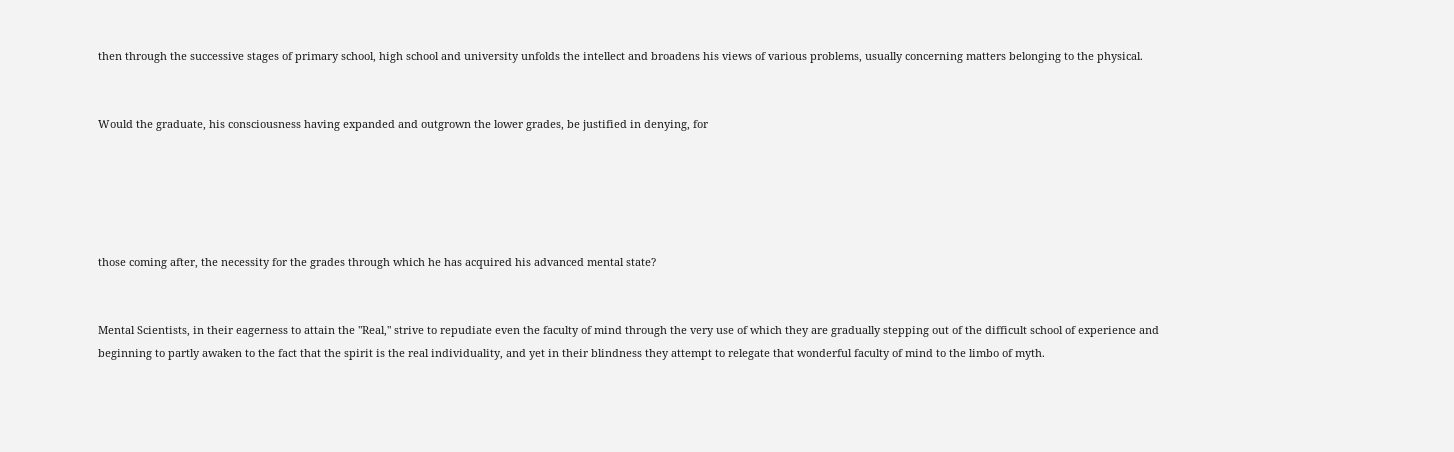then through the successive stages of primary school, high school and university unfolds the intellect and broadens his views of various problems, usually concerning matters belonging to the physical.


Would the graduate, his consciousness having expanded and outgrown the lower grades, be justified in denying, for





those coming after, the necessity for the grades through which he has acquired his advanced mental state?


Mental Scientists, in their eagerness to attain the "Real," strive to repudiate even the faculty of mind through the very use of which they are gradually stepping out of the difficult school of experience and beginning to partly awaken to the fact that the spirit is the real individuality, and yet in their blindness they attempt to relegate that wonderful faculty of mind to the limbo of myth.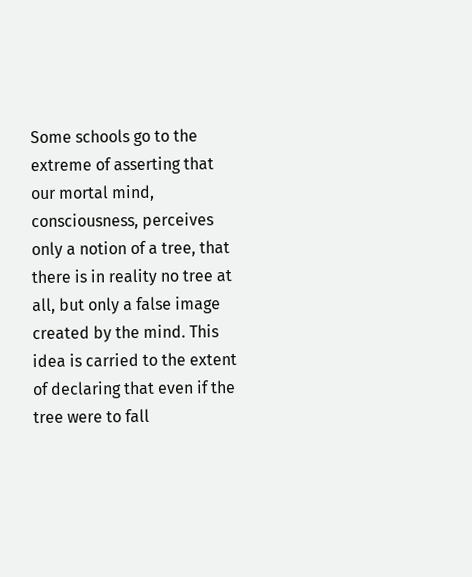Some schools go to the extreme of asserting that our mortal mind, consciousness, perceives only a notion of a tree, that there is in reality no tree at all, but only a false image created by the mind. This idea is carried to the extent of declaring that even if the tree were to fall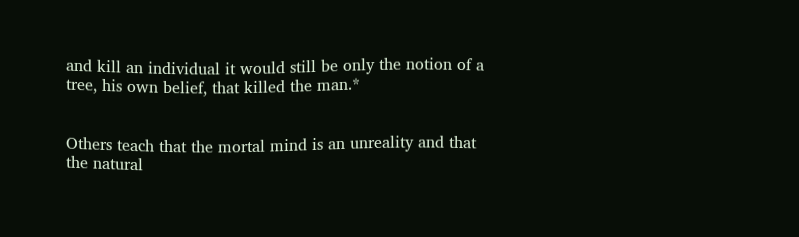and kill an individual it would still be only the notion of a tree, his own belief, that killed the man.*


Others teach that the mortal mind is an unreality and that the natural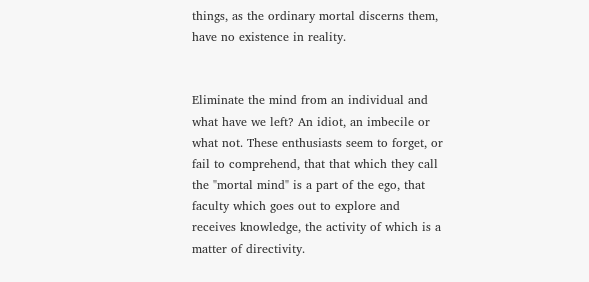things, as the ordinary mortal discerns them, have no existence in reality.


Eliminate the mind from an individual and what have we left? An idiot, an imbecile or what not. These enthusiasts seem to forget, or fail to comprehend, that that which they call the "mortal mind" is a part of the ego, that faculty which goes out to explore and receives knowledge, the activity of which is a matter of directivity.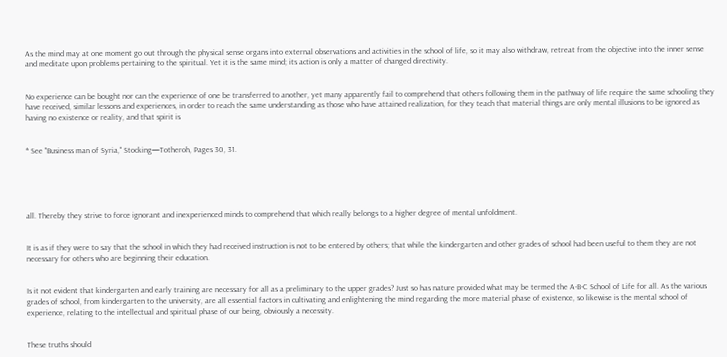As the mind may at one moment go out through the physical sense organs into external observations and activities in the school of life, so it may also withdraw, retreat from the objective into the inner sense and meditate upon problems pertaining to the spiritual. Yet it is the same mind; its action is only a matter of changed directivity.


No experience can be bought nor can the experience of one be transferred to another, yet many apparently fail to comprehend that others following them in the pathway of life require the same schooling they have received, similar lessons and experiences, in order to reach the same understanding as those who have attained realization, for they teach that material things are only mental illusions to be ignored as having no existence or reality, and that spirit is


* See "Business man of Syria," Stocking—Totheroh, Pages 30, 31.





all. Thereby they strive to force ignorant and inexperienced minds to comprehend that which really belongs to a higher degree of mental unfoldment.


It is as if they were to say that the school in which they had received instruction is not to be entered by others; that while the kindergarten and other grades of school had been useful to them they are not necessary for others who are beginning their education.


Is it not evident that kindergarten and early training are necessary for all as a preliminary to the upper grades? Just so has nature provided what may be termed the A-B-C School of Life for all. As the various grades of school, from kindergarten to the university, are all essential factors in cultivating and enlightening the mind regarding the more material phase of existence, so likewise is the mental school of experience, relating to the intellectual and spiritual phase of our being, obviously a necessity.


These truths should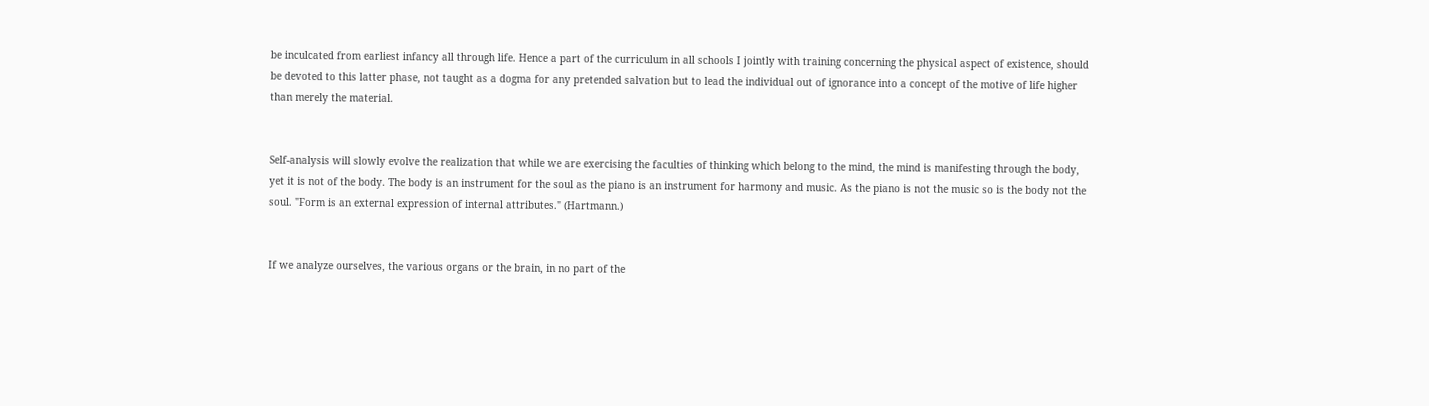be inculcated from earliest infancy all through life. Hence a part of the curriculum in all schools I jointly with training concerning the physical aspect of existence, should be devoted to this latter phase, not taught as a dogma for any pretended salvation but to lead the individual out of ignorance into a concept of the motive of life higher than merely the material.


Self-analysis will slowly evolve the realization that while we are exercising the faculties of thinking which belong to the mind, the mind is manifesting through the body, yet it is not of the body. The body is an instrument for the soul as the piano is an instrument for harmony and music. As the piano is not the music so is the body not the soul. "Form is an external expression of internal attributes." (Hartmann.)


If we analyze ourselves, the various organs or the brain, in no part of the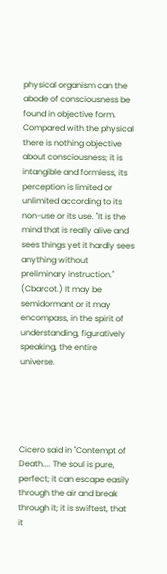physical organism can the abode of consciousness be found in objective form. Compared with the physical there is nothing objective about consciousness; it is intangible and formless, its perception is limited or unlimited according to its non-use or its use. "It is the mind that is really alive and sees things yet it hardly sees anything without preliminary instruction." (Cbarcot.) It may be semidormant or it may encompass, in the spirit of understanding, figuratively speaking, the entire universe.





Cicero said in "Contempt of Death.... The soul is pure, perfect; it can escape easily through the air and break through it; it is swiftest, that it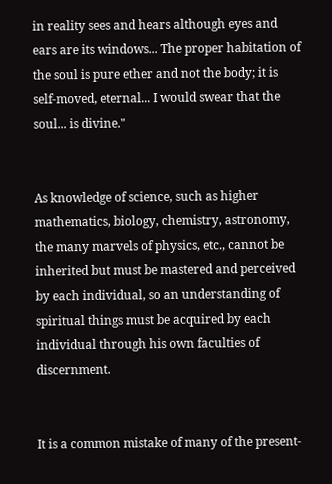in reality sees and hears although eyes and ears are its windows... The proper habitation of the soul is pure ether and not the body; it is self-moved, eternal... I would swear that the soul... is divine."


As knowledge of science, such as higher mathematics, biology, chemistry, astronomy, the many marvels of physics, etc., cannot be inherited but must be mastered and perceived by each individual, so an understanding of spiritual things must be acquired by each individual through his own faculties of discernment.


It is a common mistake of many of the present-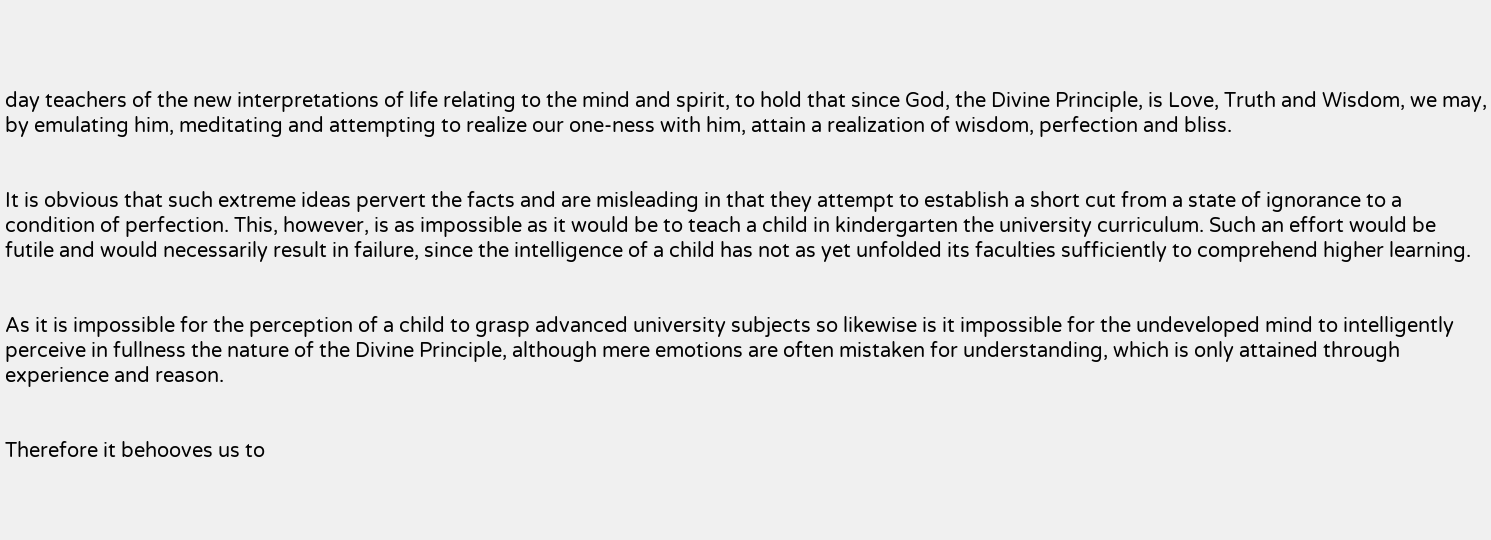day teachers of the new interpretations of life relating to the mind and spirit, to hold that since God, the Divine Principle, is Love, Truth and Wisdom, we may, by emulating him, meditating and attempting to realize our one-ness with him, attain a realization of wisdom, perfection and bliss.


It is obvious that such extreme ideas pervert the facts and are misleading in that they attempt to establish a short cut from a state of ignorance to a condition of perfection. This, however, is as impossible as it would be to teach a child in kindergarten the university curriculum. Such an effort would be futile and would necessarily result in failure, since the intelligence of a child has not as yet unfolded its faculties sufficiently to comprehend higher learning.


As it is impossible for the perception of a child to grasp advanced university subjects so likewise is it impossible for the undeveloped mind to intelligently perceive in fullness the nature of the Divine Principle, although mere emotions are often mistaken for understanding, which is only attained through experience and reason.


Therefore it behooves us to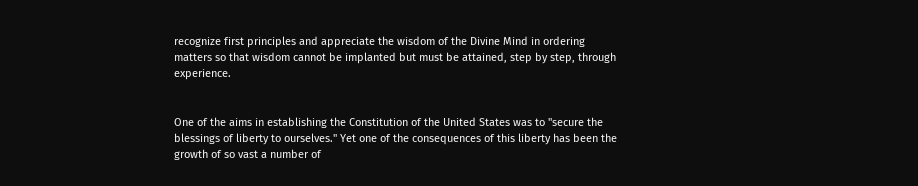recognize first principles and appreciate the wisdom of the Divine Mind in ordering matters so that wisdom cannot be implanted but must be attained, step by step, through experience.


One of the aims in establishing the Constitution of the United States was to "secure the blessings of liberty to ourselves." Yet one of the consequences of this liberty has been the growth of so vast a number of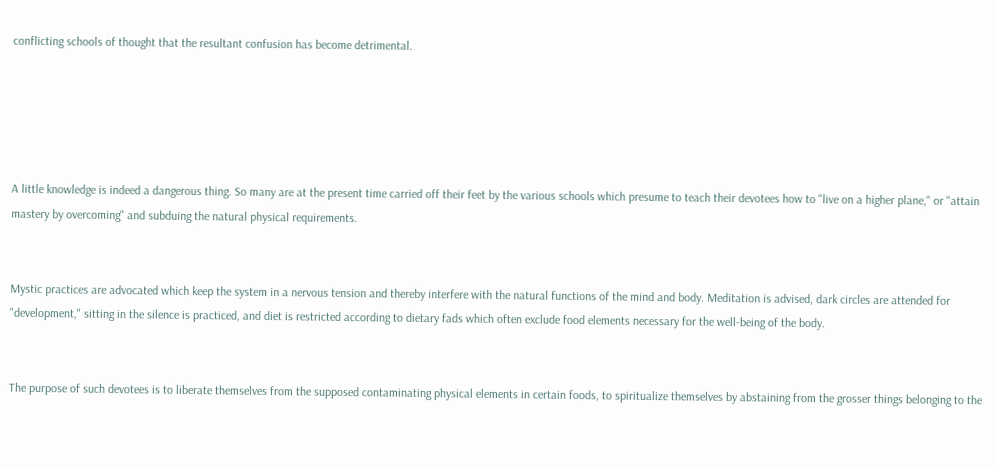conflicting schools of thought that the resultant confusion has become detrimental.





A little knowledge is indeed a dangerous thing. So many are at the present time carried off their feet by the various schools which presume to teach their devotees how to "live on a higher plane," or "attain mastery by overcoming" and subduing the natural physical requirements.


Mystic practices are advocated which keep the system in a nervous tension and thereby interfere with the natural functions of the mind and body. Meditation is advised, dark circles are attended for "development," sitting in the silence is practiced, and diet is restricted according to dietary fads which often exclude food elements necessary for the well-being of the body.


The purpose of such devotees is to liberate themselves from the supposed contaminating physical elements in certain foods, to spiritualize themselves by abstaining from the grosser things belonging to the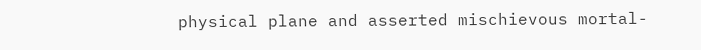physical plane and asserted mischievous mortal-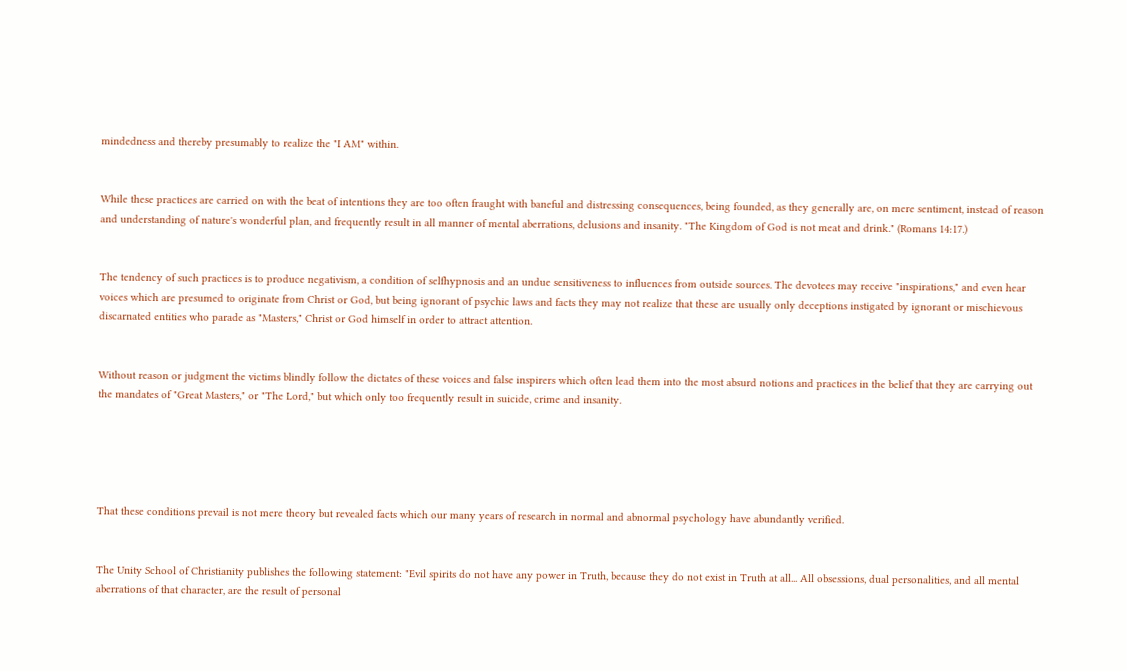mindedness and thereby presumably to realize the "I AM" within.


While these practices are carried on with the beat of intentions they are too often fraught with baneful and distressing consequences, being founded, as they generally are, on mere sentiment, instead of reason and understanding of nature's wonderful plan, and frequently result in all manner of mental aberrations, delusions and insanity. "The Kingdom of God is not meat and drink." (Romans 14:17.)


The tendency of such practices is to produce negativism, a condition of selfhypnosis and an undue sensitiveness to influences from outside sources. The devotees may receive "inspirations," and even hear voices which are presumed to originate from Christ or God, but being ignorant of psychic laws and facts they may not realize that these are usually only deceptions instigated by ignorant or mischievous discarnated entities who parade as "Masters," Christ or God himself in order to attract attention.


Without reason or judgment the victims blindly follow the dictates of these voices and false inspirers which often lead them into the most absurd notions and practices in the belief that they are carrying out the mandates of "Great Masters," or "The Lord," but which only too frequently result in suicide, crime and insanity.





That these conditions prevail is not mere theory but revealed facts which our many years of research in normal and abnormal psychology have abundantly verified.


The Unity School of Christianity publishes the following statement: "Evil spirits do not have any power in Truth, because they do not exist in Truth at all... All obsessions, dual personalities, and all mental aberrations of that character, are the result of personal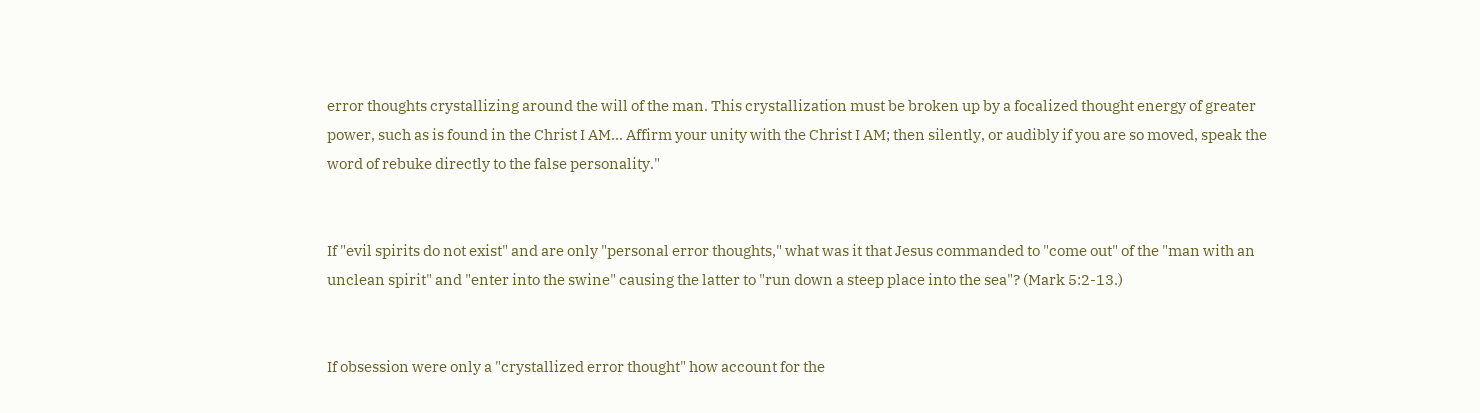error thoughts crystallizing around the will of the man. This crystallization must be broken up by a focalized thought energy of greater power, such as is found in the Christ I AM... Affirm your unity with the Christ I AM; then silently, or audibly if you are so moved, speak the word of rebuke directly to the false personality."


If "evil spirits do not exist" and are only "personal error thoughts," what was it that Jesus commanded to "come out" of the "man with an unclean spirit" and "enter into the swine" causing the latter to "run down a steep place into the sea"? (Mark 5:2-13.)


If obsession were only a "crystallized error thought" how account for the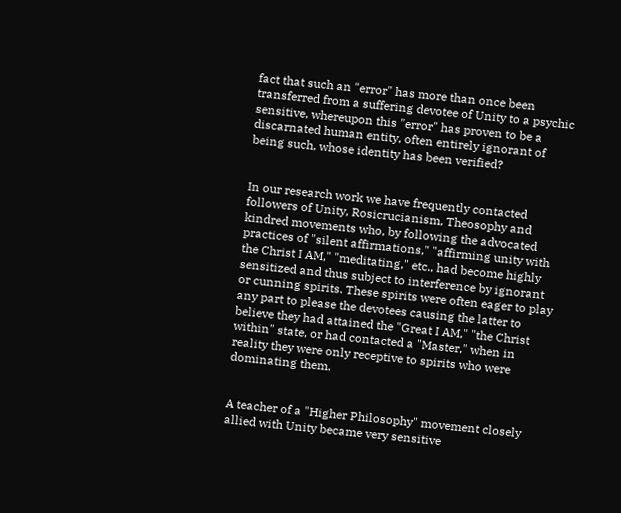fact that such an "error" has more than once been transferred from a suffering devotee of Unity to a psychic sensitive, whereupon this "error" has proven to be a discarnated human entity, often entirely ignorant of being such, whose identity has been verified?


In our research work we have frequently contacted followers of Unity, Rosicrucianism, Theosophy and kindred movements who, by following the advocated practices of "silent affirmations," "affirming unity with the Christ I AM," "meditating," etc., had become highly sensitized and thus subject to interference by ignorant or cunning spirits. These spirits were often eager to play any part to please the devotees causing the latter to believe they had attained the "Great I AM," "the Christ within" state, or had contacted a "Master," when in reality they were only receptive to spirits who were dominating them.


A teacher of a "Higher Philosophy" movement closely allied with Unity became very sensitive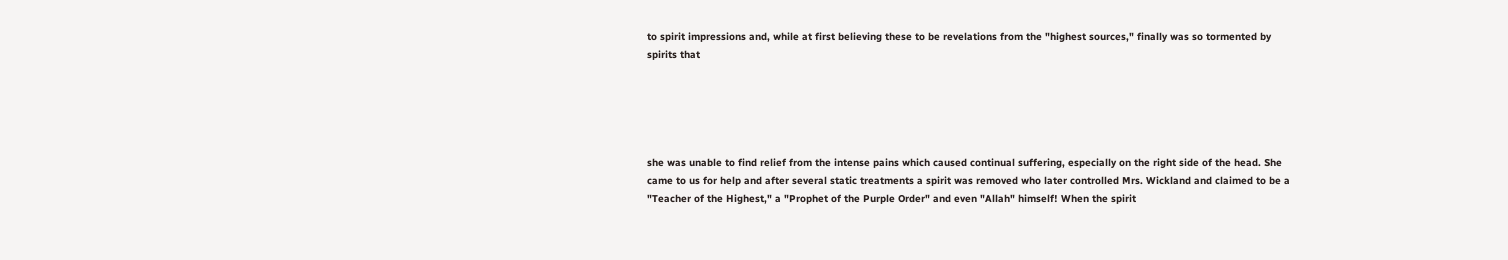to spirit impressions and, while at first believing these to be revelations from the "highest sources," finally was so tormented by spirits that





she was unable to find relief from the intense pains which caused continual suffering, especially on the right side of the head. She came to us for help and after several static treatments a spirit was removed who later controlled Mrs. Wickland and claimed to be a "Teacher of the Highest," a "Prophet of the Purple Order" and even "Allah" himself! When the spirit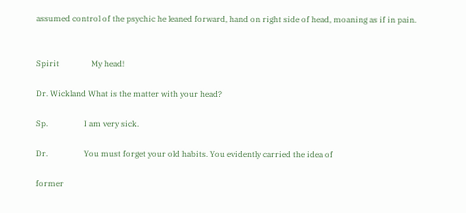assumed control of the psychic he leaned forward, hand on right side of head, moaning as if in pain.


Spirit                My head!

Dr. Wickland What is the matter with your head?

Sp.                  I am very sick.

Dr.                  You must forget your old habits. You evidently carried the idea of

former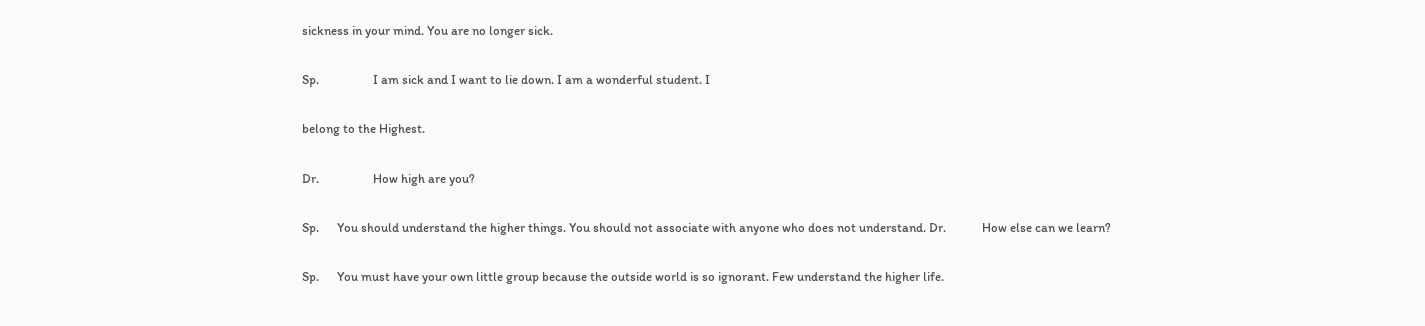sickness in your mind. You are no longer sick.

Sp.                  I am sick and I want to lie down. I am a wonderful student. I

belong to the Highest.

Dr.                  How high are you?

Sp.      You should understand the higher things. You should not associate with anyone who does not understand. Dr.            How else can we learn?

Sp.      You must have your own little group because the outside world is so ignorant. Few understand the higher life.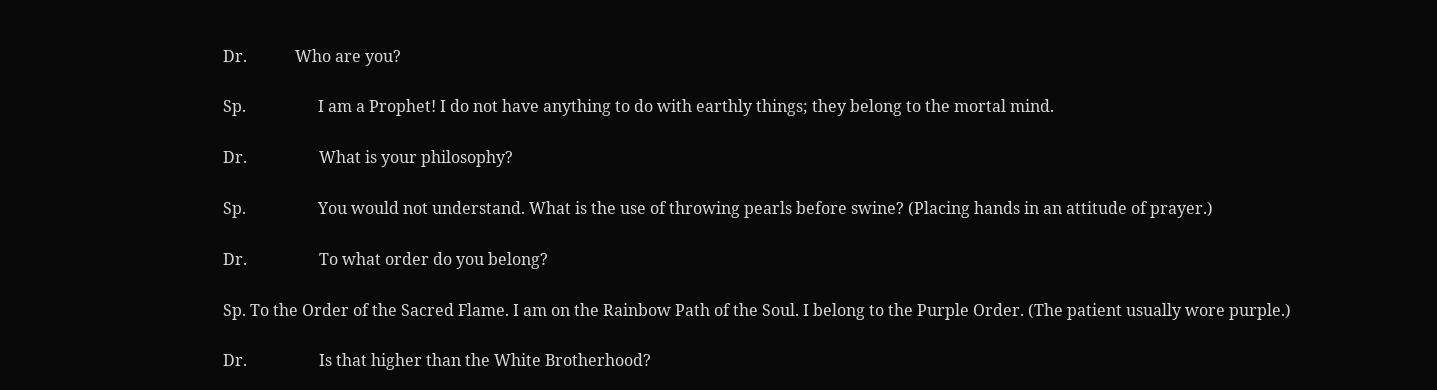Dr.            Who are you?

Sp.                  I am a Prophet! I do not have anything to do with earthly things; they belong to the mortal mind.

Dr.                  What is your philosophy?

Sp.                  You would not understand. What is the use of throwing pearls before swine? (Placing hands in an attitude of prayer.)

Dr.                  To what order do you belong?

Sp. To the Order of the Sacred Flame. I am on the Rainbow Path of the Soul. I belong to the Purple Order. (The patient usually wore purple.)

Dr.                  Is that higher than the White Brotherhood?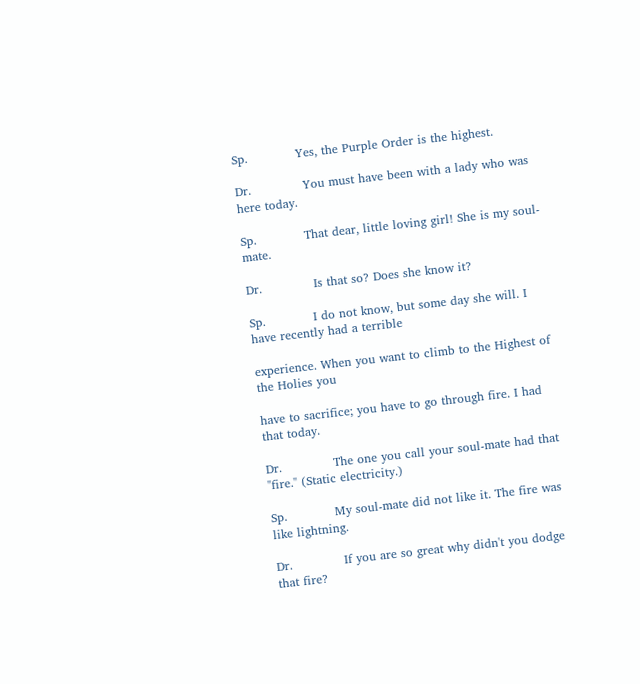Sp.            Yes, the Purple Order is the highest.

Dr.             You must have been with a lady who was here today.

Sp.            That dear, little loving girl! She is my soul-mate.

Dr.             Is that so? Does she know it?

Sp.            I do not know, but some day she will. I have recently had a terrible

experience. When you want to climb to the Highest of the Holies you

have to sacrifice; you have to go through fire. I had that today.

Dr.             The one you call your soul-mate had that "fire." (Static electricity.)

Sp.            My soul-mate did not like it. The fire was like lightning.

Dr.             If you are so great why didn't you dodge that fire?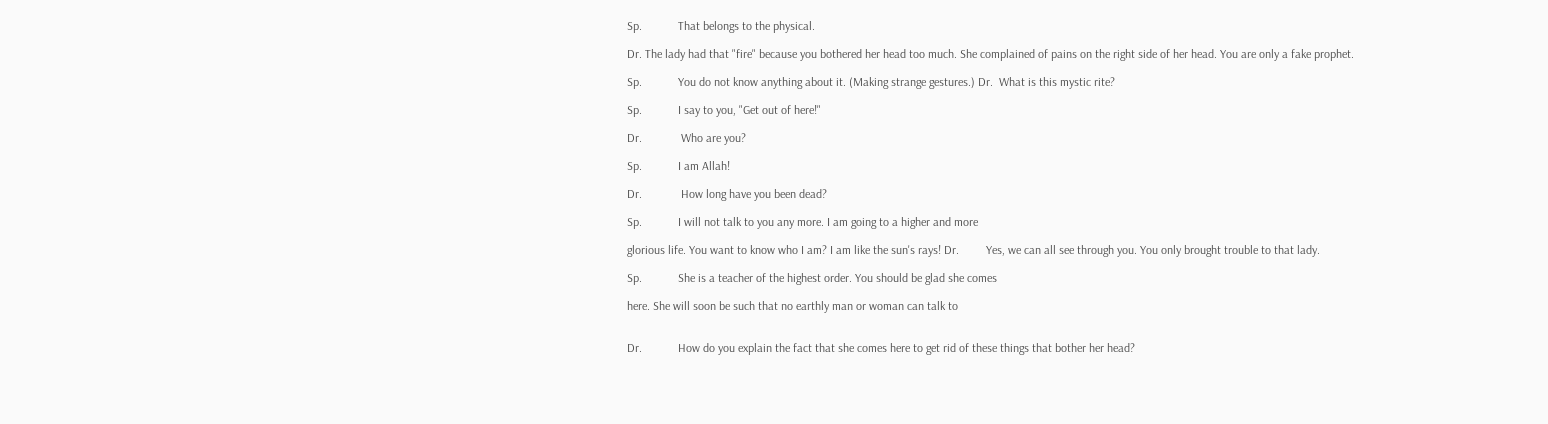Sp.            That belongs to the physical.

Dr. The lady had that "fire" because you bothered her head too much. She complained of pains on the right side of her head. You are only a fake prophet.

Sp.            You do not know anything about it. (Making strange gestures.) Dr.  What is this mystic rite?

Sp.            I say to you, "Get out of here!"

Dr.             Who are you?

Sp.            I am Allah!

Dr.             How long have you been dead?

Sp.            I will not talk to you any more. I am going to a higher and more

glorious life. You want to know who I am? I am like the sun's rays! Dr.         Yes, we can all see through you. You only brought trouble to that lady.

Sp.            She is a teacher of the highest order. You should be glad she comes

here. She will soon be such that no earthly man or woman can talk to


Dr.            How do you explain the fact that she comes here to get rid of these things that bother her head?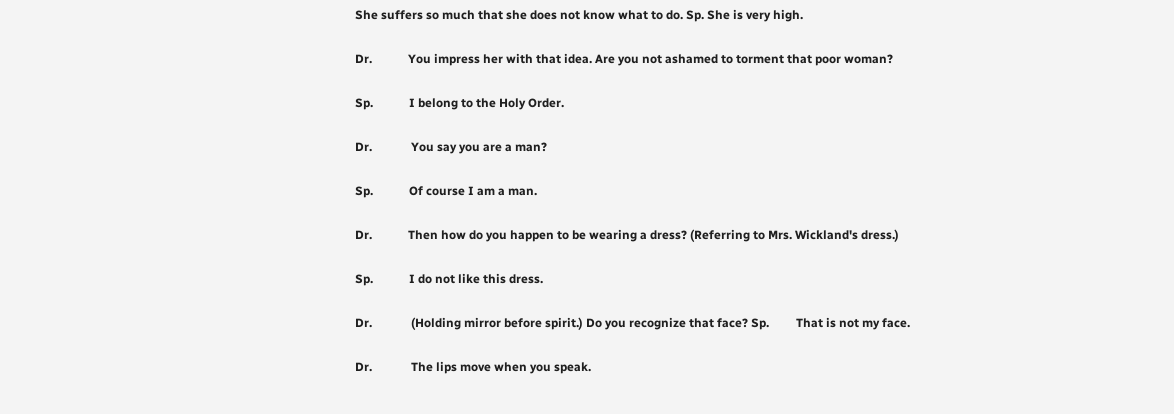She suffers so much that she does not know what to do. Sp. She is very high.

Dr.            You impress her with that idea. Are you not ashamed to torment that poor woman?

Sp.            I belong to the Holy Order.

Dr.             You say you are a man?

Sp.            Of course I am a man.

Dr.            Then how do you happen to be wearing a dress? (Referring to Mrs. Wickland's dress.)

Sp.            I do not like this dress.

Dr.             (Holding mirror before spirit.) Do you recognize that face? Sp.         That is not my face.

Dr.             The lips move when you speak.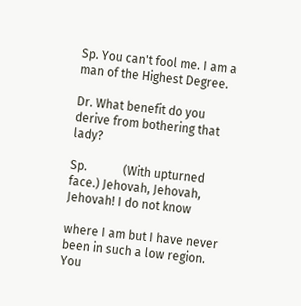Sp. You can't fool me. I am a man of the Highest Degree.

Dr. What benefit do you derive from bothering that lady?

Sp.            (With upturned face.) Jehovah, Jehovah, Jehovah! I do not know

where I am but I have never been in such a low region. You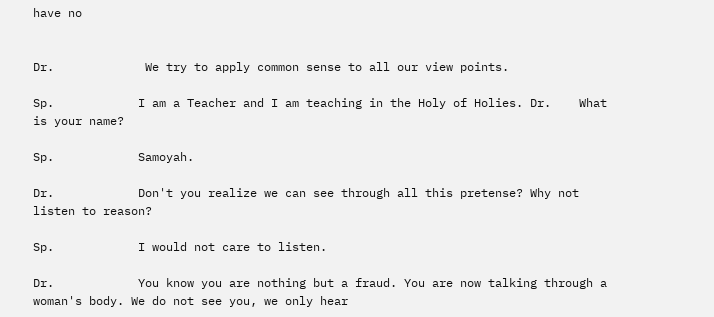have no


Dr.             We try to apply common sense to all our view points.

Sp.            I am a Teacher and I am teaching in the Holy of Holies. Dr.    What is your name?

Sp.            Samoyah.

Dr.            Don't you realize we can see through all this pretense? Why not listen to reason?

Sp.            I would not care to listen.

Dr.            You know you are nothing but a fraud. You are now talking through a woman's body. We do not see you, we only hear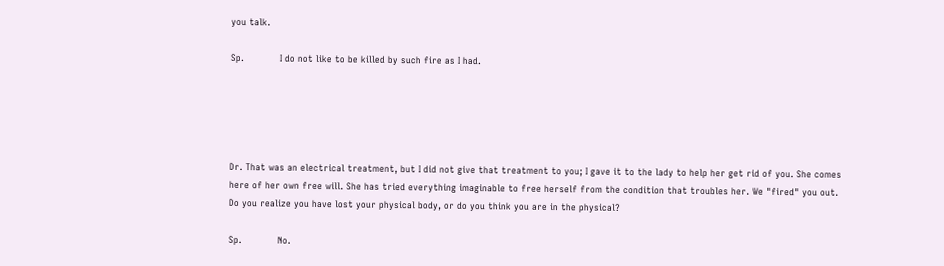you talk.

Sp.            I do not like to be killed by such fire as I had.





Dr. That was an electrical treatment, but I did not give that treatment to you; I gave it to the lady to help her get rid of you. She comes here of her own free will. She has tried everything imaginable to free herself from the condition that troubles her. We "fired" you out. Do you realize you have lost your physical body, or do you think you are in the physical?

Sp.            No.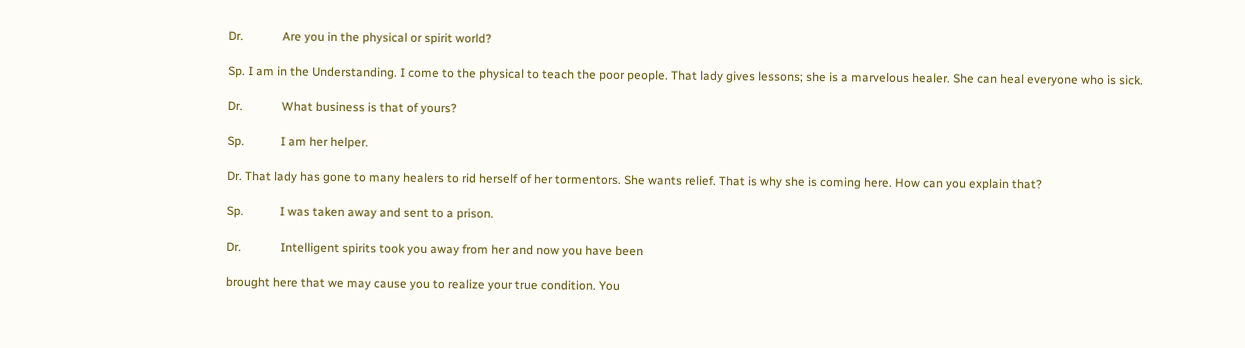Dr.             Are you in the physical or spirit world?

Sp. I am in the Understanding. I come to the physical to teach the poor people. That lady gives lessons; she is a marvelous healer. She can heal everyone who is sick.

Dr.             What business is that of yours?

Sp.            I am her helper.

Dr. That lady has gone to many healers to rid herself of her tormentors. She wants relief. That is why she is coming here. How can you explain that?

Sp.            I was taken away and sent to a prison.

Dr.             Intelligent spirits took you away from her and now you have been

brought here that we may cause you to realize your true condition. You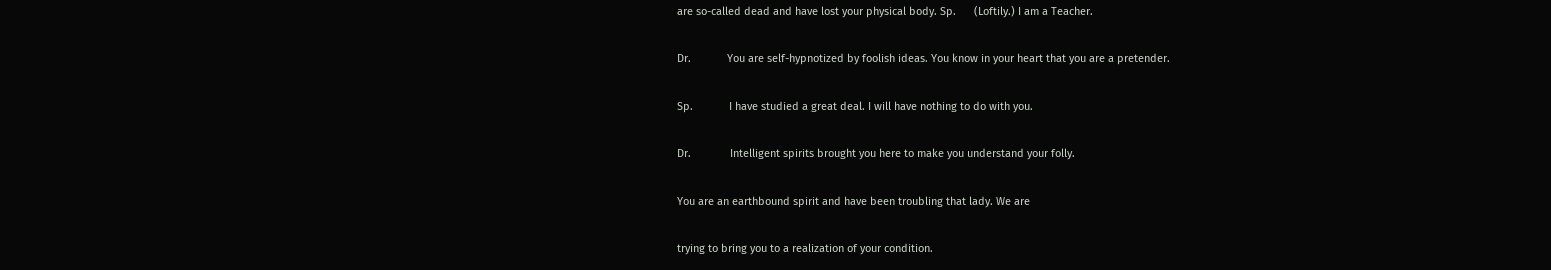are so-called dead and have lost your physical body. Sp.      (Loftily.) I am a Teacher.

Dr.            You are self-hypnotized by foolish ideas. You know in your heart that you are a pretender.

Sp.            I have studied a great deal. I will have nothing to do with you.

Dr.             Intelligent spirits brought you here to make you understand your folly.

You are an earthbound spirit and have been troubling that lady. We are

trying to bring you to a realization of your condition.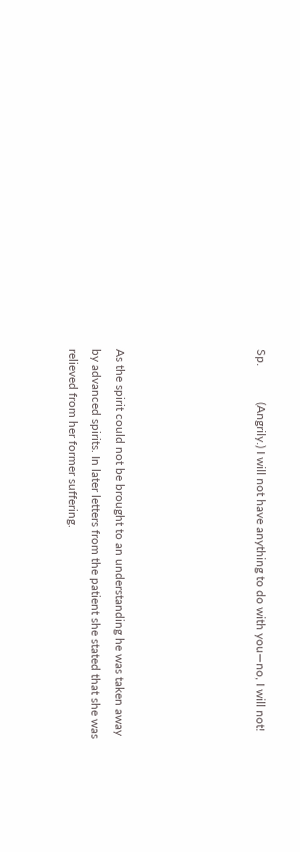Sp.            (Angrily.) I will not have anything to do with you—no, I will not!





As the spirit could not be brought to an understanding he was taken away by advanced spirits. In later letters from the patient she stated that she was relieved from her former suffering.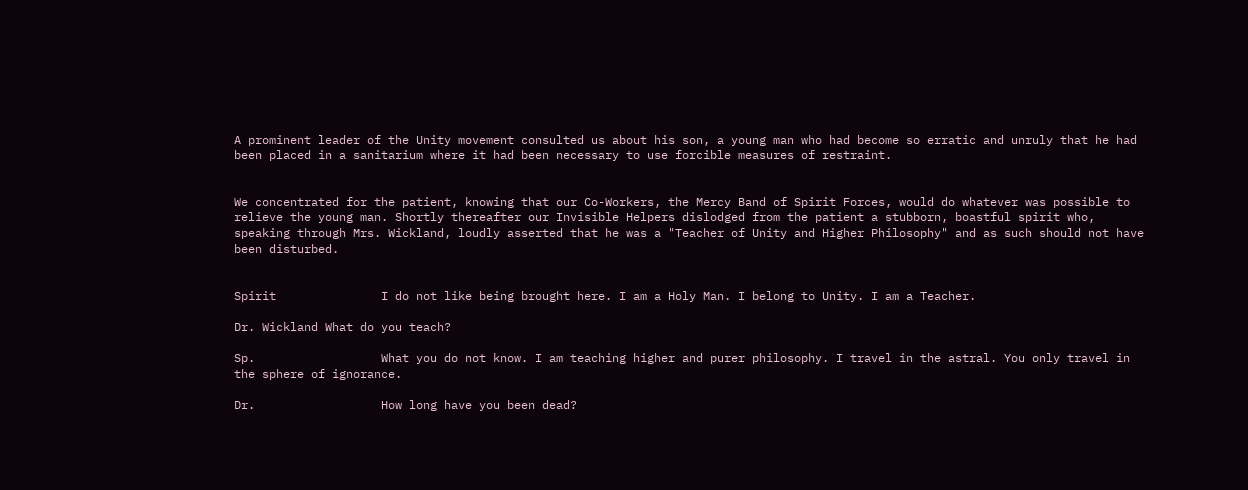A prominent leader of the Unity movement consulted us about his son, a young man who had become so erratic and unruly that he had been placed in a sanitarium where it had been necessary to use forcible measures of restraint.


We concentrated for the patient, knowing that our Co-Workers, the Mercy Band of Spirit Forces, would do whatever was possible to relieve the young man. Shortly thereafter our Invisible Helpers dislodged from the patient a stubborn, boastful spirit who, speaking through Mrs. Wickland, loudly asserted that he was a "Teacher of Unity and Higher Philosophy" and as such should not have been disturbed.


Spirit               I do not like being brought here. I am a Holy Man. I belong to Unity. I am a Teacher.

Dr. Wickland What do you teach?

Sp.                  What you do not know. I am teaching higher and purer philosophy. I travel in the astral. You only travel in the sphere of ignorance.

Dr.                  How long have you been dead?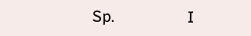Sp.                  I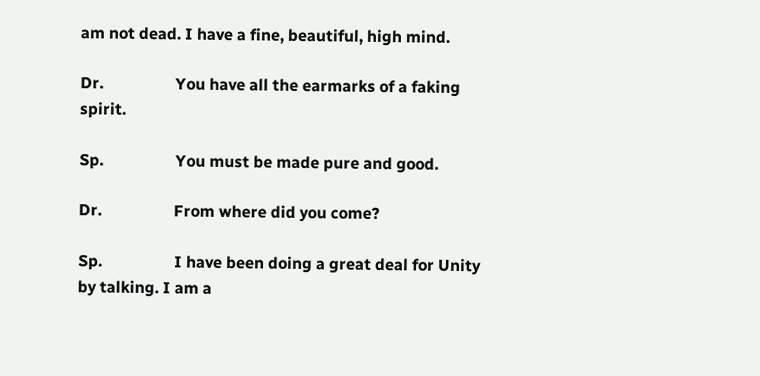am not dead. I have a fine, beautiful, high mind.

Dr.                  You have all the earmarks of a faking spirit.

Sp.                  You must be made pure and good.

Dr.                  From where did you come?

Sp.                  I have been doing a great deal for Unity by talking. I am a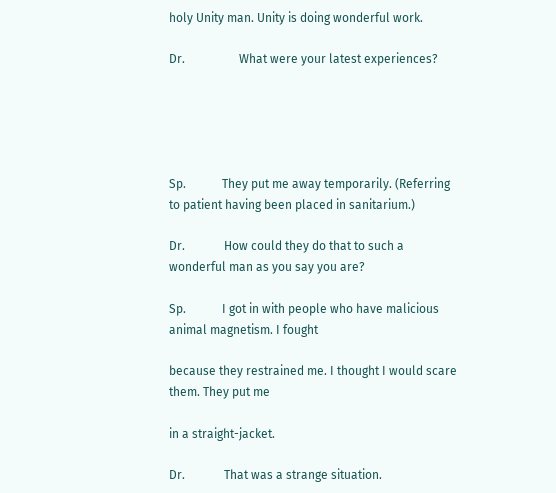holy Unity man. Unity is doing wonderful work.

Dr.                  What were your latest experiences?





Sp.            They put me away temporarily. (Referring to patient having been placed in sanitarium.)

Dr.             How could they do that to such a wonderful man as you say you are?

Sp.            I got in with people who have malicious animal magnetism. I fought

because they restrained me. I thought I would scare them. They put me

in a straight-jacket.

Dr.             That was a strange situation.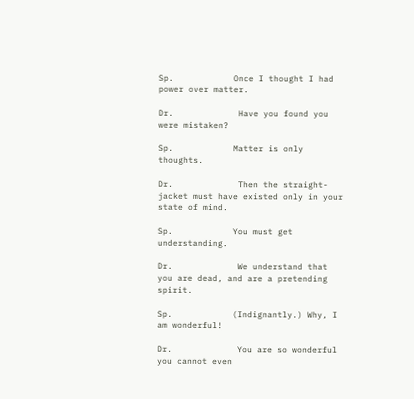Sp.            Once I thought I had power over matter.

Dr.             Have you found you were mistaken?

Sp.            Matter is only thoughts.

Dr.             Then the straight-jacket must have existed only in your state of mind.

Sp.            You must get understanding.

Dr.             We understand that you are dead, and are a pretending spirit.

Sp.            (Indignantly.) Why, I am wonderful!

Dr.             You are so wonderful you cannot even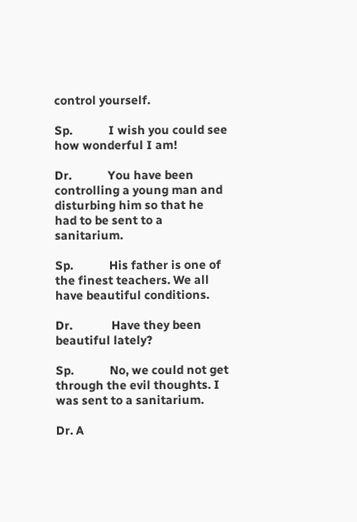control yourself.

Sp.            I wish you could see how wonderful I am!

Dr.            You have been controlling a young man and disturbing him so that he had to be sent to a sanitarium.

Sp.            His father is one of the finest teachers. We all have beautiful conditions.

Dr.             Have they been beautiful lately?

Sp.            No, we could not get through the evil thoughts. I was sent to a sanitarium.

Dr. A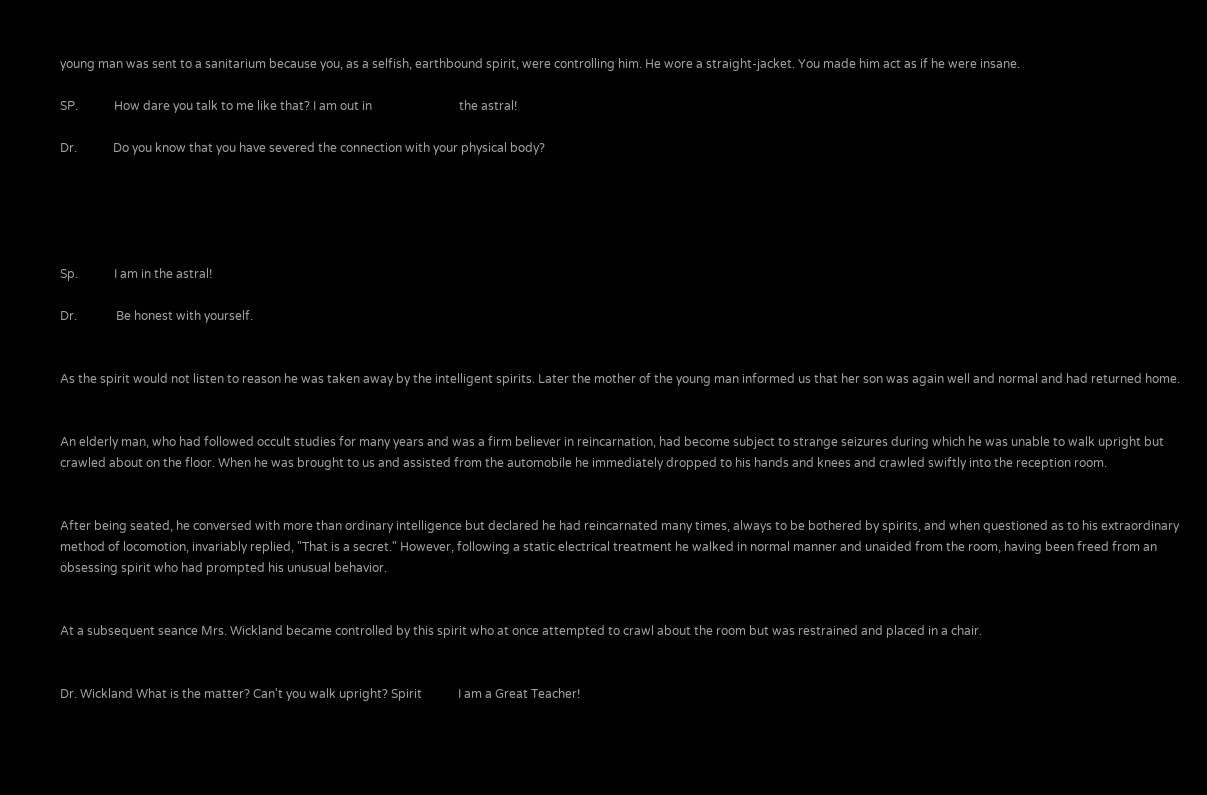young man was sent to a sanitarium because you, as a selfish, earthbound spirit, were controlling him. He wore a straight-jacket. You made him act as if he were insane.

SP.            How dare you talk to me like that? I am out in                             the astral!

Dr.            Do you know that you have severed the connection with your physical body?





Sp.            I am in the astral!

Dr.             Be honest with yourself.


As the spirit would not listen to reason he was taken away by the intelligent spirits. Later the mother of the young man informed us that her son was again well and normal and had returned home.


An elderly man, who had followed occult studies for many years and was a firm believer in reincarnation, had become subject to strange seizures during which he was unable to walk upright but crawled about on the floor. When he was brought to us and assisted from the automobile he immediately dropped to his hands and knees and crawled swiftly into the reception room.


After being seated, he conversed with more than ordinary intelligence but declared he had reincarnated many times, always to be bothered by spirits, and when questioned as to his extraordinary method of locomotion, invariably replied, "That is a secret." However, following a static electrical treatment he walked in normal manner and unaided from the room, having been freed from an obsessing spirit who had prompted his unusual behavior.


At a subsequent seance Mrs. Wickland became controlled by this spirit who at once attempted to crawl about the room but was restrained and placed in a chair.


Dr. Wickland What is the matter? Can't you walk upright? Spirit            I am a Great Teacher!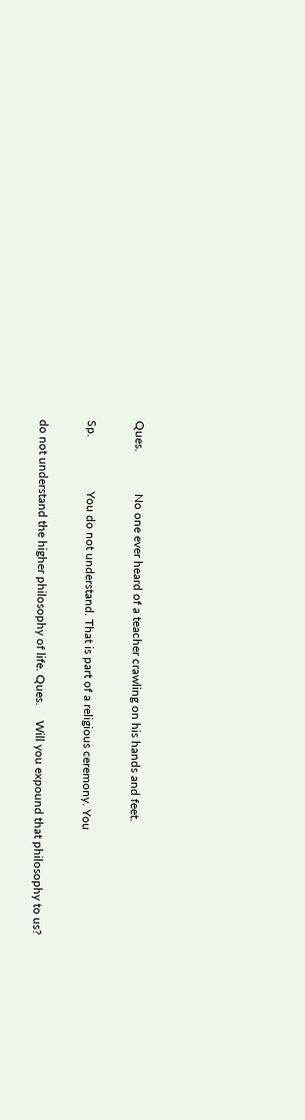Ques.              No one ever heard of a teacher crawling on his hands and feet.

Sp.                  You do not understand. That is part of a religious ceremony. You

do not understand the higher philosophy of life. Ques.     Will you expound that philosophy to us?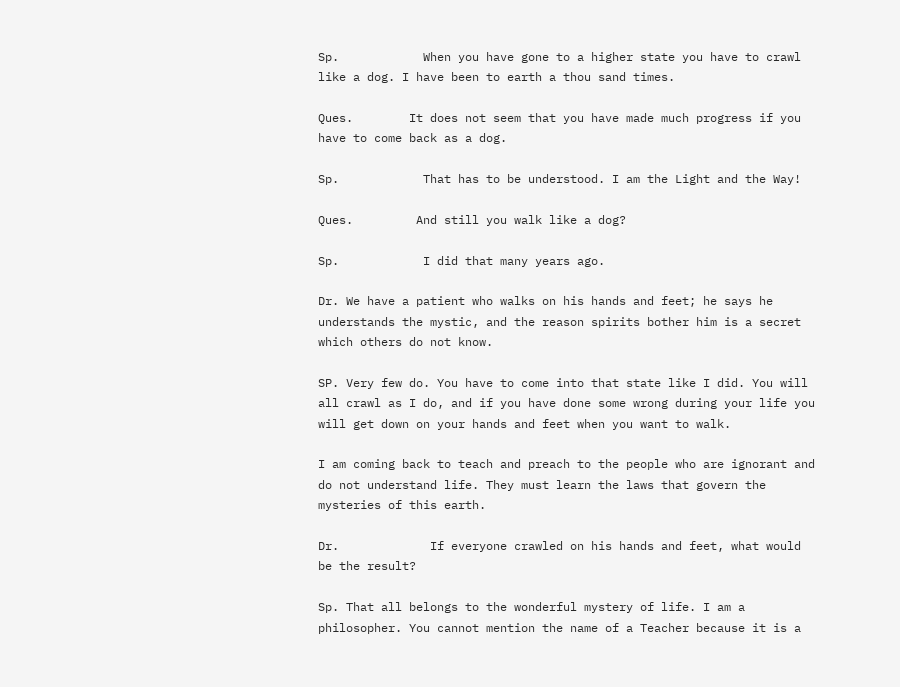Sp.            When you have gone to a higher state you have to crawl like a dog. I have been to earth a thou sand times.

Ques.        It does not seem that you have made much progress if you have to come back as a dog.

Sp.            That has to be understood. I am the Light and the Way!

Ques.         And still you walk like a dog?

Sp.            I did that many years ago.

Dr. We have a patient who walks on his hands and feet; he says he understands the mystic, and the reason spirits bother him is a secret which others do not know.

SP. Very few do. You have to come into that state like I did. You will all crawl as I do, and if you have done some wrong during your life you will get down on your hands and feet when you want to walk.

I am coming back to teach and preach to the people who are ignorant and do not understand life. They must learn the laws that govern the mysteries of this earth.

Dr.             If everyone crawled on his hands and feet, what would be the result?

Sp. That all belongs to the wonderful mystery of life. I am a philosopher. You cannot mention the name of a Teacher because it is a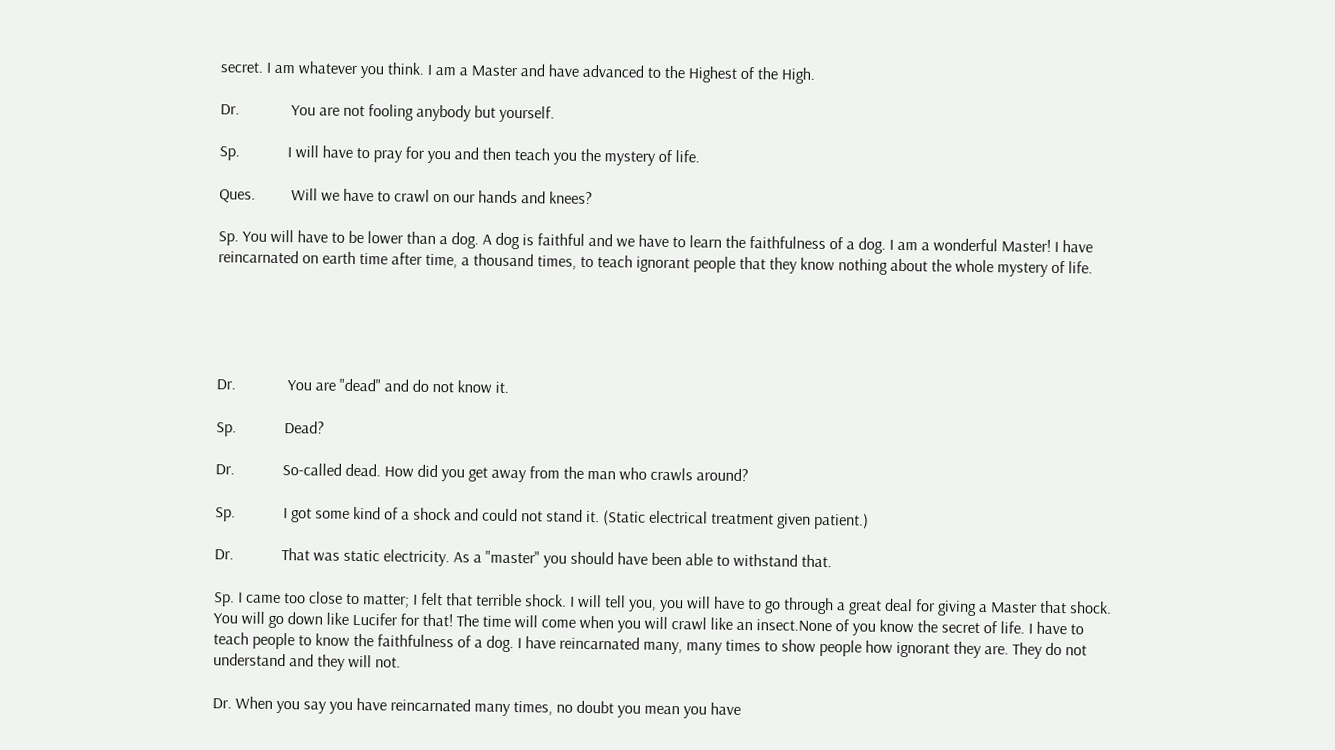secret. I am whatever you think. I am a Master and have advanced to the Highest of the High.

Dr.             You are not fooling anybody but yourself.

Sp.            I will have to pray for you and then teach you the mystery of life.

Ques.         Will we have to crawl on our hands and knees?

Sp. You will have to be lower than a dog. A dog is faithful and we have to learn the faithfulness of a dog. I am a wonderful Master! I have reincarnated on earth time after time, a thousand times, to teach ignorant people that they know nothing about the whole mystery of life.





Dr.             You are "dead" and do not know it.

Sp.            Dead?

Dr.            So-called dead. How did you get away from the man who crawls around?

Sp.            I got some kind of a shock and could not stand it. (Static electrical treatment given patient.)

Dr.            That was static electricity. As a "master" you should have been able to withstand that.

Sp. I came too close to matter; I felt that terrible shock. I will tell you, you will have to go through a great deal for giving a Master that shock. You will go down like Lucifer for that! The time will come when you will crawl like an insect.None of you know the secret of life. I have to teach people to know the faithfulness of a dog. I have reincarnated many, many times to show people how ignorant they are. They do not understand and they will not.

Dr. When you say you have reincarnated many times, no doubt you mean you have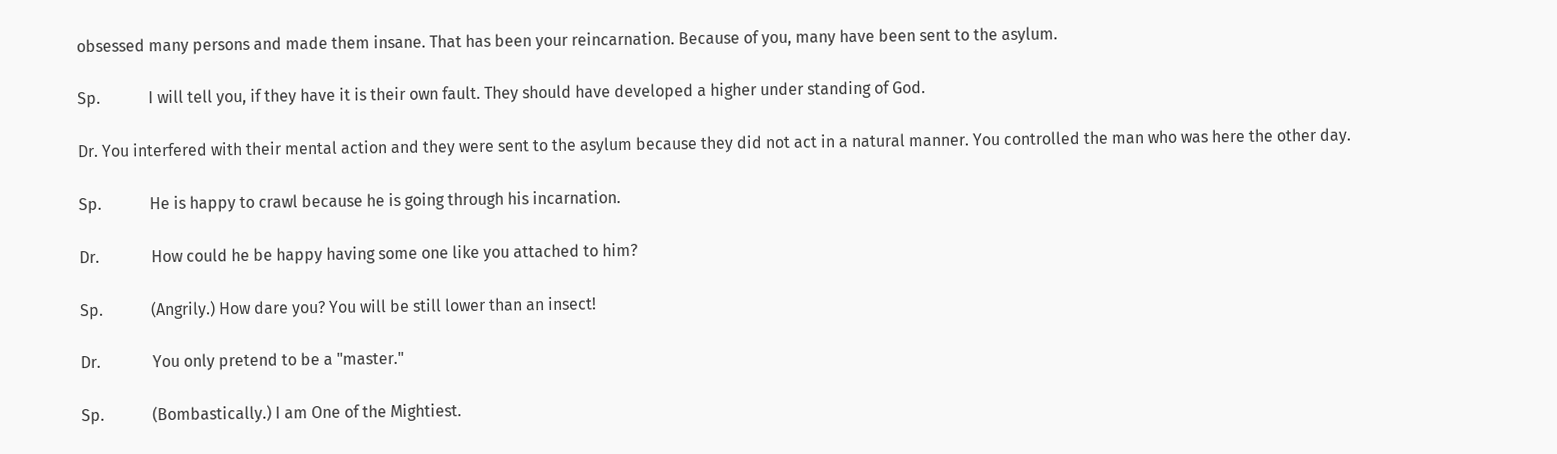obsessed many persons and made them insane. That has been your reincarnation. Because of you, many have been sent to the asylum.

Sp.            I will tell you, if they have it is their own fault. They should have developed a higher under standing of God.

Dr. You interfered with their mental action and they were sent to the asylum because they did not act in a natural manner. You controlled the man who was here the other day.

Sp.            He is happy to crawl because he is going through his incarnation.

Dr.             How could he be happy having some one like you attached to him?

Sp.            (Angrily.) How dare you? You will be still lower than an insect!

Dr.             You only pretend to be a "master."

Sp.            (Bombastically.) I am One of the Mightiest.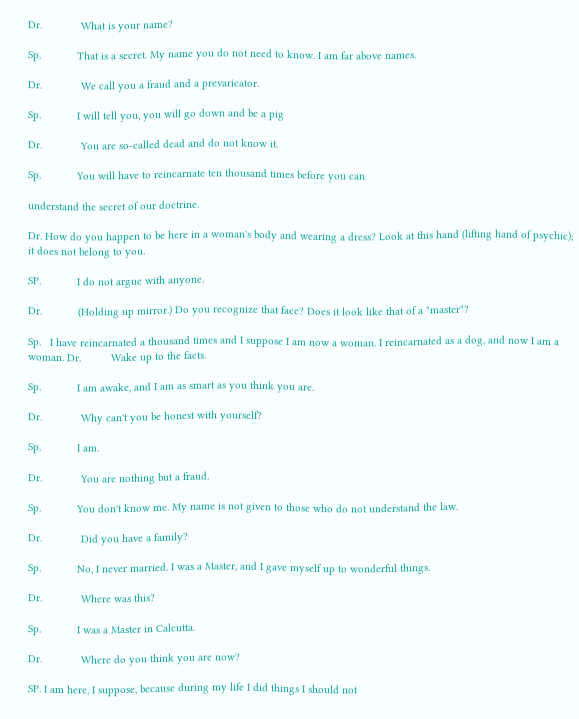Dr.             What is your name?

Sp.            That is a secret. My name you do not need to know. I am far above names.

Dr.             We call you a fraud and a prevaricator.

Sp.            I will tell you, you will go down and be a pig

Dr.             You are so-called dead and do not know it.

Sp.            You will have to reincarnate ten thousand times before you can

understand the secret of our doctrine.

Dr. How do you happen to be here in a woman's body and wearing a dress? Look at this hand (lifting hand of psychic); it does not belong to you.

SP.            I do not argue with anyone.

Dr.            (Holding up mirror.) Do you recognize that face? Does it look like that of a "master"?

Sp.   I have reincarnated a thousand times and I suppose I am now a woman. I reincarnated as a dog, and now I am a woman. Dr.          Wake up to the facts.

Sp.            I am awake, and I am as smart as you think you are.

Dr.             Why can't you be honest with yourself?

Sp.            I am.

Dr.             You are nothing but a fraud.

Sp.            You don't know me. My name is not given to those who do not understand the law.

Dr.             Did you have a family?

Sp.            No, I never married. I was a Master, and I gave myself up to wonderful things.

Dr.             Where was this?

Sp.            I was a Master in Calcutta.

Dr.             Where do you think you are now?

SP. I am here, I suppose, because during my life I did things I should not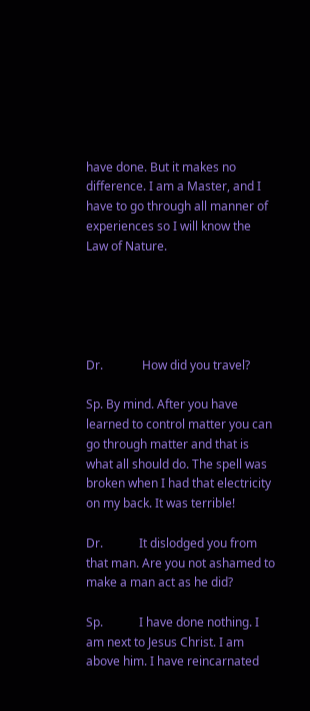have done. But it makes no difference. I am a Master, and I have to go through all manner of experiences so I will know the Law of Nature.





Dr.             How did you travel?

Sp. By mind. After you have learned to control matter you can go through matter and that is what all should do. The spell was broken when I had that electricity on my back. It was terrible!

Dr.            It dislodged you from that man. Are you not ashamed to make a man act as he did?

Sp.            I have done nothing. I am next to Jesus Christ. I am above him. I have reincarnated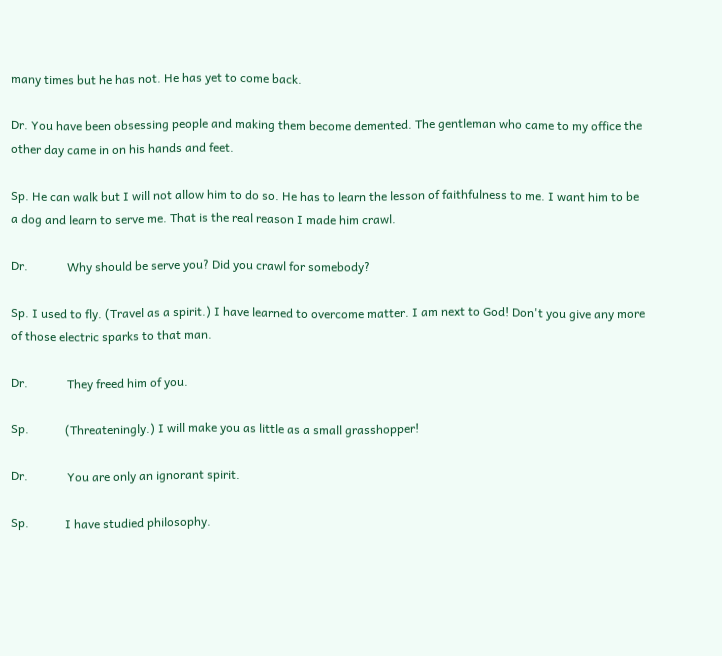many times but he has not. He has yet to come back.

Dr. You have been obsessing people and making them become demented. The gentleman who came to my office the other day came in on his hands and feet.

Sp. He can walk but I will not allow him to do so. He has to learn the lesson of faithfulness to me. I want him to be a dog and learn to serve me. That is the real reason I made him crawl.

Dr.             Why should be serve you? Did you crawl for somebody?

Sp. I used to fly. (Travel as a spirit.) I have learned to overcome matter. I am next to God! Don't you give any more of those electric sparks to that man.

Dr.             They freed him of you.

Sp.            (Threateningly.) I will make you as little as a small grasshopper!

Dr.             You are only an ignorant spirit.

Sp.            I have studied philosophy.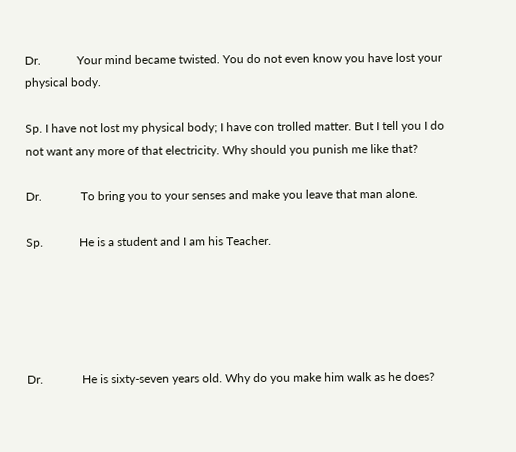Dr.            Your mind became twisted. You do not even know you have lost your physical body.

Sp. I have not lost my physical body; I have con trolled matter. But I tell you I do not want any more of that electricity. Why should you punish me like that?

Dr.             To bring you to your senses and make you leave that man alone.

Sp.            He is a student and I am his Teacher.





Dr.             He is sixty-seven years old. Why do you make him walk as he does?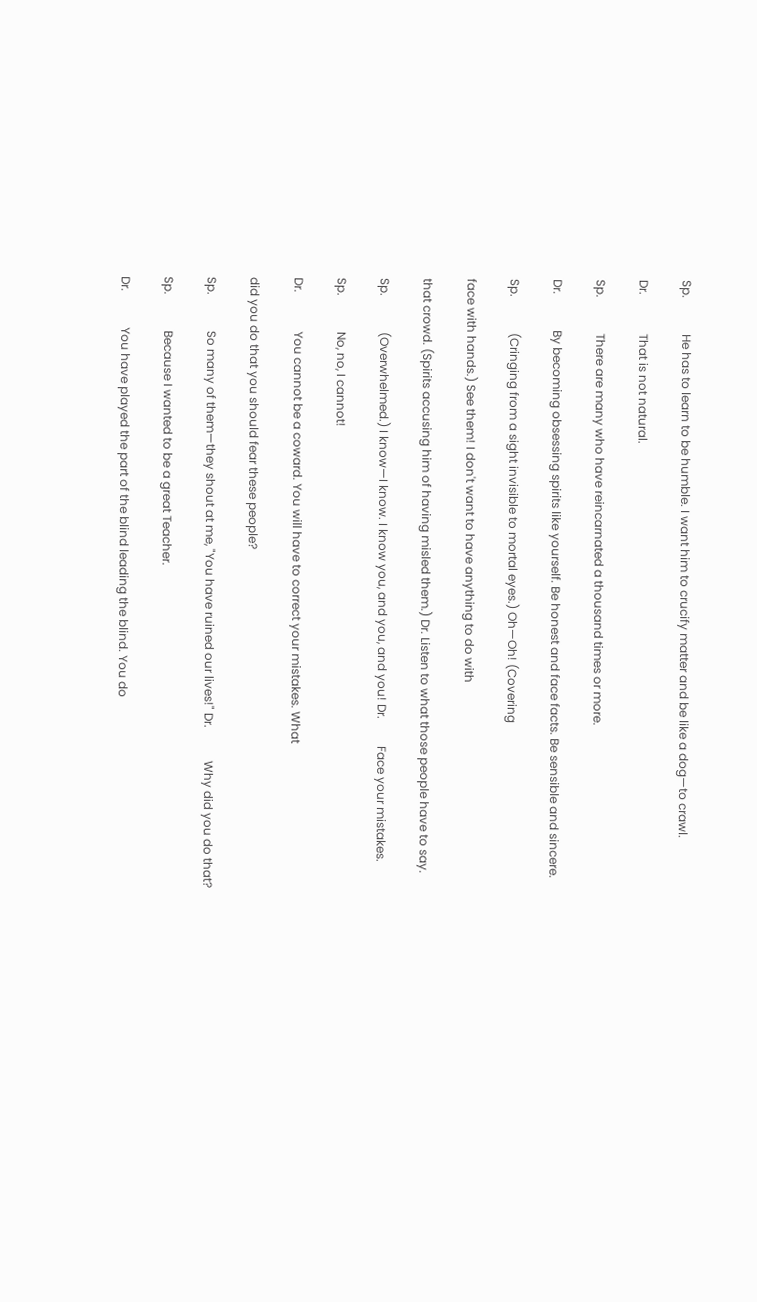Sp.            He has to learn to be humble. I want him to crucify matter and be like a dog—to crawl.

Dr.             That is not natural.

Sp.            There are many who have reincarnated a thousand times or more.

Dr.            By becoming obsessing spirits like yourself. Be honest and face facts. Be sensible and sincere.

Sp.            (Cringing from a sight invisible to mortal eyes.) Oh—Oh! (Covering

face with hands.) See them! I don't want to have anything to do with

that crowd. (Spirits accusing him of having misled them.) Dr. Listen to what those people have to say.

Sp.            (Overwhelmed.) I know—I know. I know you, and you, and you! Dr.         Face your mistakes.

Sp.            No, no, I cannot!

Dr.             You cannot be a coward. You will have to correct your mistakes. What

did you do that you should fear these people?

Sp.            So many of them—they shout at me, "You have ruined our lives!" Dr.           Why did you do that?

Sp.            Because I wanted to be a great Teacher.

Dr.            You have played the part of the blind leading the blind. You do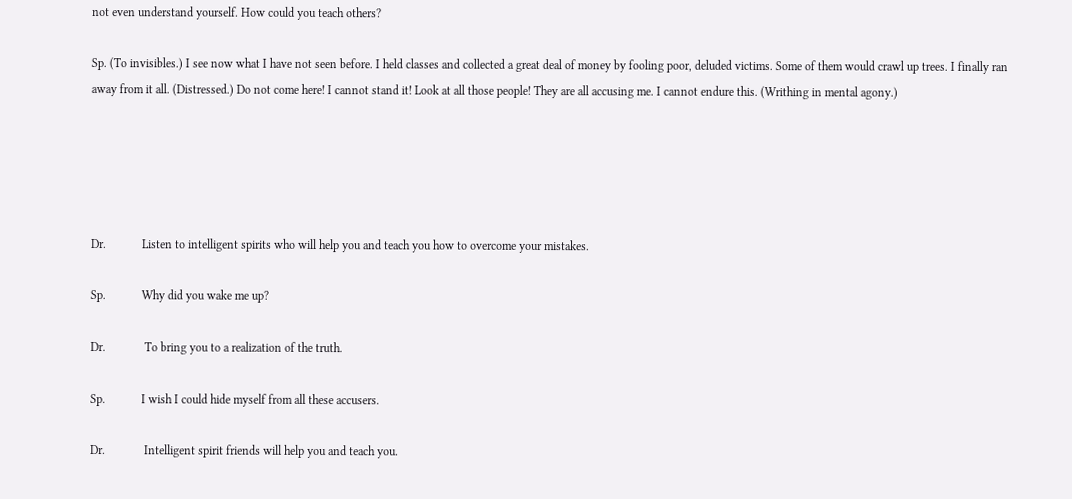not even understand yourself. How could you teach others?

Sp. (To invisibles.) I see now what I have not seen before. I held classes and collected a great deal of money by fooling poor, deluded victims. Some of them would crawl up trees. I finally ran away from it all. (Distressed.) Do not come here! I cannot stand it! Look at all those people! They are all accusing me. I cannot endure this. (Writhing in mental agony.)





Dr.            Listen to intelligent spirits who will help you and teach you how to overcome your mistakes.

Sp.            Why did you wake me up?

Dr.             To bring you to a realization of the truth.

Sp.            I wish I could hide myself from all these accusers.

Dr.             Intelligent spirit friends will help you and teach you.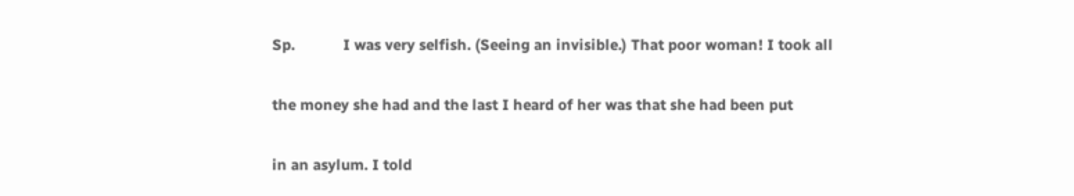Sp.            I was very selfish. (Seeing an invisible.) That poor woman! I took all

the money she had and the last I heard of her was that she had been put

in an asylum. I told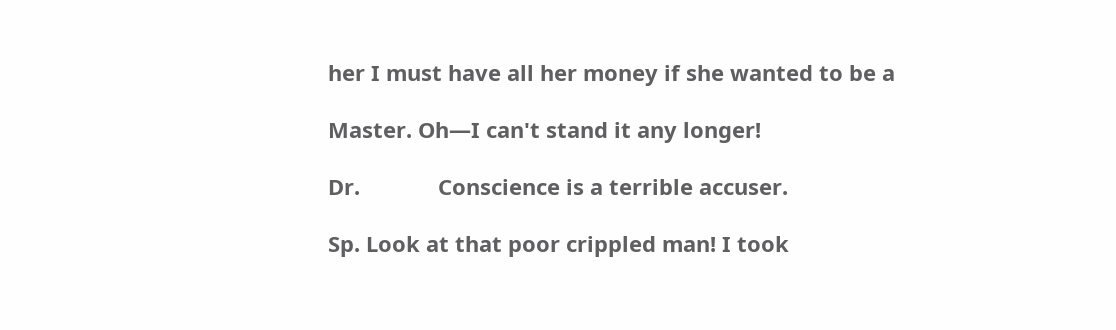her I must have all her money if she wanted to be a

Master. Oh—I can't stand it any longer!

Dr.             Conscience is a terrible accuser.

Sp. Look at that poor crippled man! I took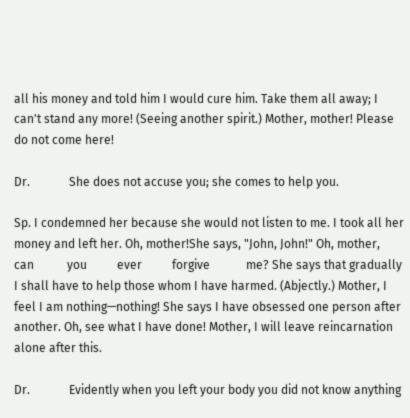all his money and told him I would cure him. Take them all away; I can't stand any more! (Seeing another spirit.) Mother, mother! Please do not come here!

Dr.             She does not accuse you; she comes to help you.

Sp. I condemned her because she would not listen to me. I took all her money and left her. Oh, mother!She says, "John, John!" Oh, mother,           can           you          ever          forgive            me? She says that gradually I shall have to help those whom I have harmed. (Abjectly.) Mother, I feel I am nothing—nothing! She says I have obsessed one person after another. Oh, see what I have done! Mother, I will leave reincarnation alone after this.

Dr.             Evidently when you left your body you did not know anything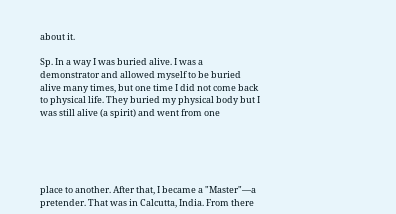about it.

Sp. In a way I was buried alive. I was a demonstrator and allowed myself to be buried alive many times, but one time I did not come back to physical life. They buried my physical body but I was still alive (a spirit) and went from one





place to another. After that, I became a "Master"—a pretender. That was in Calcutta, India. From there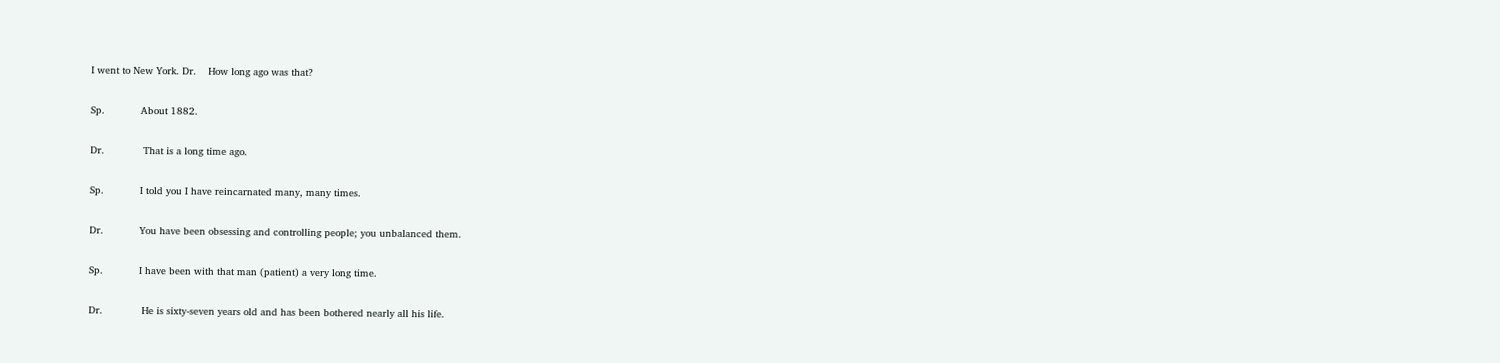I went to New York. Dr.    How long ago was that?

Sp.            About 1882.

Dr.             That is a long time ago.

Sp.            I told you I have reincarnated many, many times.

Dr.            You have been obsessing and controlling people; you unbalanced them.

Sp.            I have been with that man (patient) a very long time.

Dr.             He is sixty-seven years old and has been bothered nearly all his life.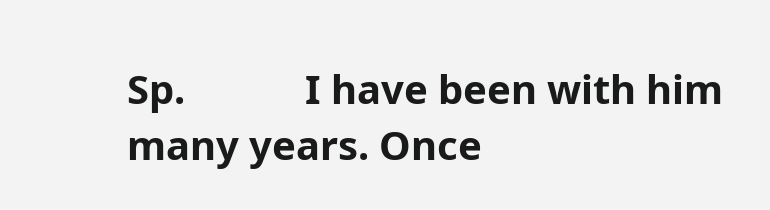Sp.            I have been with him many years. Once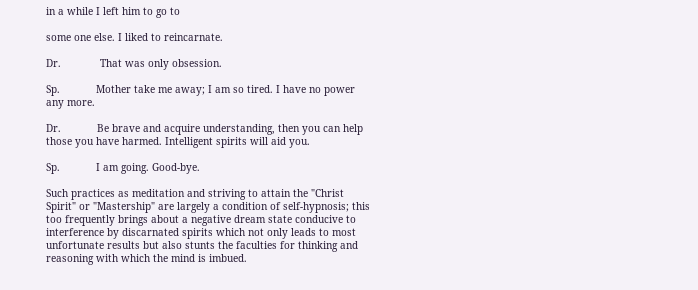in a while I left him to go to

some one else. I liked to reincarnate.

Dr.             That was only obsession.

Sp.            Mother take me away; I am so tired. I have no power any more.

Dr.            Be brave and acquire understanding, then you can help those you have harmed. Intelligent spirits will aid you.

Sp.            I am going. Good-bye.

Such practices as meditation and striving to attain the "Christ Spirit" or "Mastership" are largely a condition of self-hypnosis; this too frequently brings about a negative dream state conducive to interference by discarnated spirits which not only leads to most unfortunate results but also stunts the faculties for thinking and reasoning with which the mind is imbued.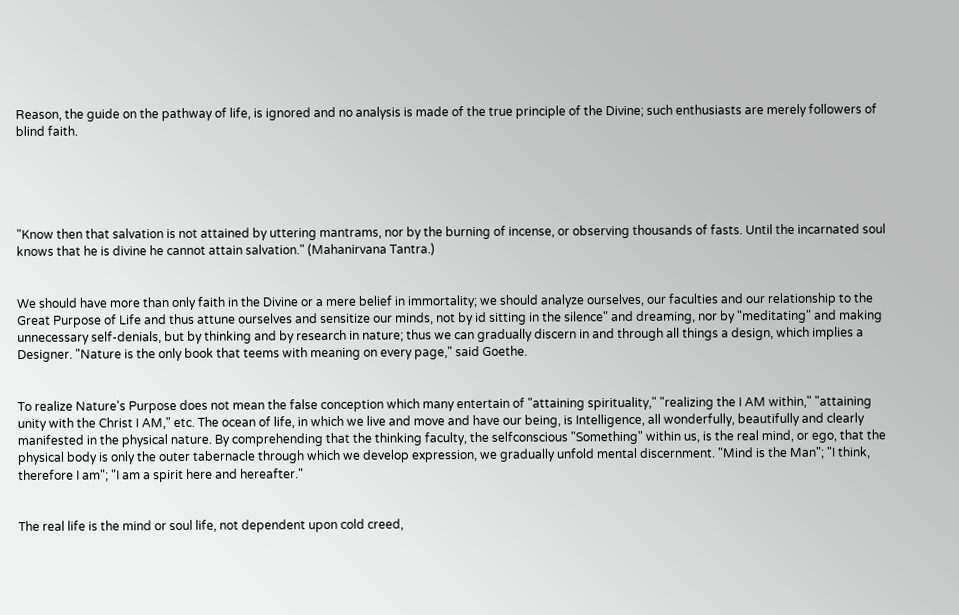Reason, the guide on the pathway of life, is ignored and no analysis is made of the true principle of the Divine; such enthusiasts are merely followers of blind faith.





"Know then that salvation is not attained by uttering mantrams, nor by the burning of incense, or observing thousands of fasts. Until the incarnated soul knows that he is divine he cannot attain salvation." (Mahanirvana Tantra.)


We should have more than only faith in the Divine or a mere belief in immortality; we should analyze ourselves, our faculties and our relationship to the Great Purpose of Life and thus attune ourselves and sensitize our minds, not by id sitting in the silence" and dreaming, nor by "meditating" and making unnecessary self-denials, but by thinking and by research in nature; thus we can gradually discern in and through all things a design, which implies a Designer. "Nature is the only book that teems with meaning on every page," said Goethe.


To realize Nature's Purpose does not mean the false conception which many entertain of "attaining spirituality," "realizing the I AM within," "attaining unity with the Christ I AM," etc. The ocean of life, in which we live and move and have our being, is Intelligence, all wonderfully, beautifully and clearly manifested in the physical nature. By comprehending that the thinking faculty, the selfconscious "Something" within us, is the real mind, or ego, that the physical body is only the outer tabernacle through which we develop expression, we gradually unfold mental discernment. "Mind is the Man"; "I think, therefore I am"; "I am a spirit here and hereafter."


The real life is the mind or soul life, not dependent upon cold creed,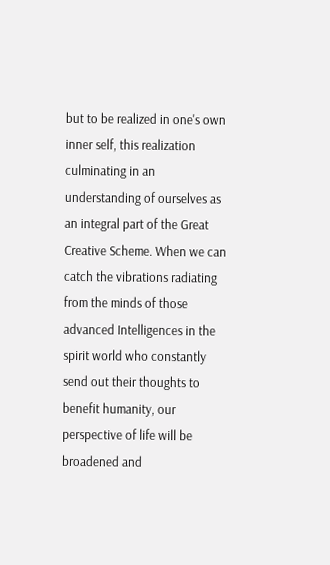but to be realized in one's own inner self, this realization culminating in an understanding of ourselves as an integral part of the Great Creative Scheme. When we can catch the vibrations radiating from the minds of those advanced Intelligences in the spirit world who constantly send out their thoughts to benefit humanity, our perspective of life will be broadened and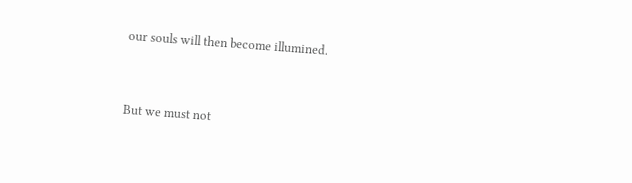our souls will then become illumined.


But we must not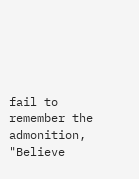fail to remember the admonition, "Believe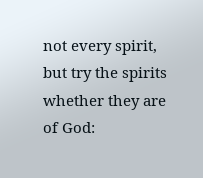not every spirit, but try the spirits whether they are of God: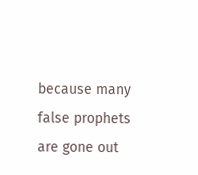because many false prophets are gone out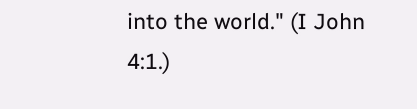into the world." (I John 4:1.)